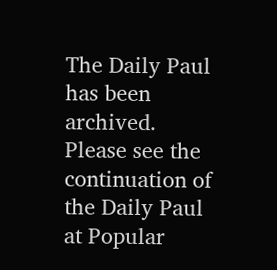The Daily Paul has been archived. Please see the continuation of the Daily Paul at Popular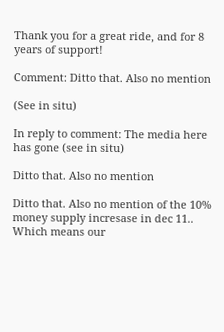Thank you for a great ride, and for 8 years of support!

Comment: Ditto that. Also no mention

(See in situ)

In reply to comment: The media here has gone (see in situ)

Ditto that. Also no mention

Ditto that. Also no mention of the 10% money supply incresase in dec 11.. Which means our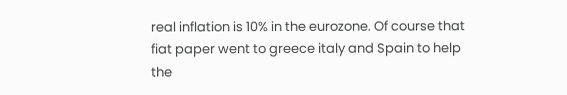real inflation is 10% in the eurozone. Of course that fiat paper went to greece italy and Spain to help the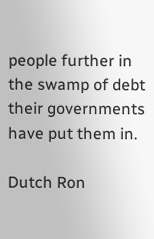people further in the swamp of debt their governments have put them in.

Dutch Ron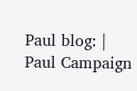Paul blog: | Paul Campaign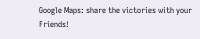Google Maps: share the victories with your Friends!